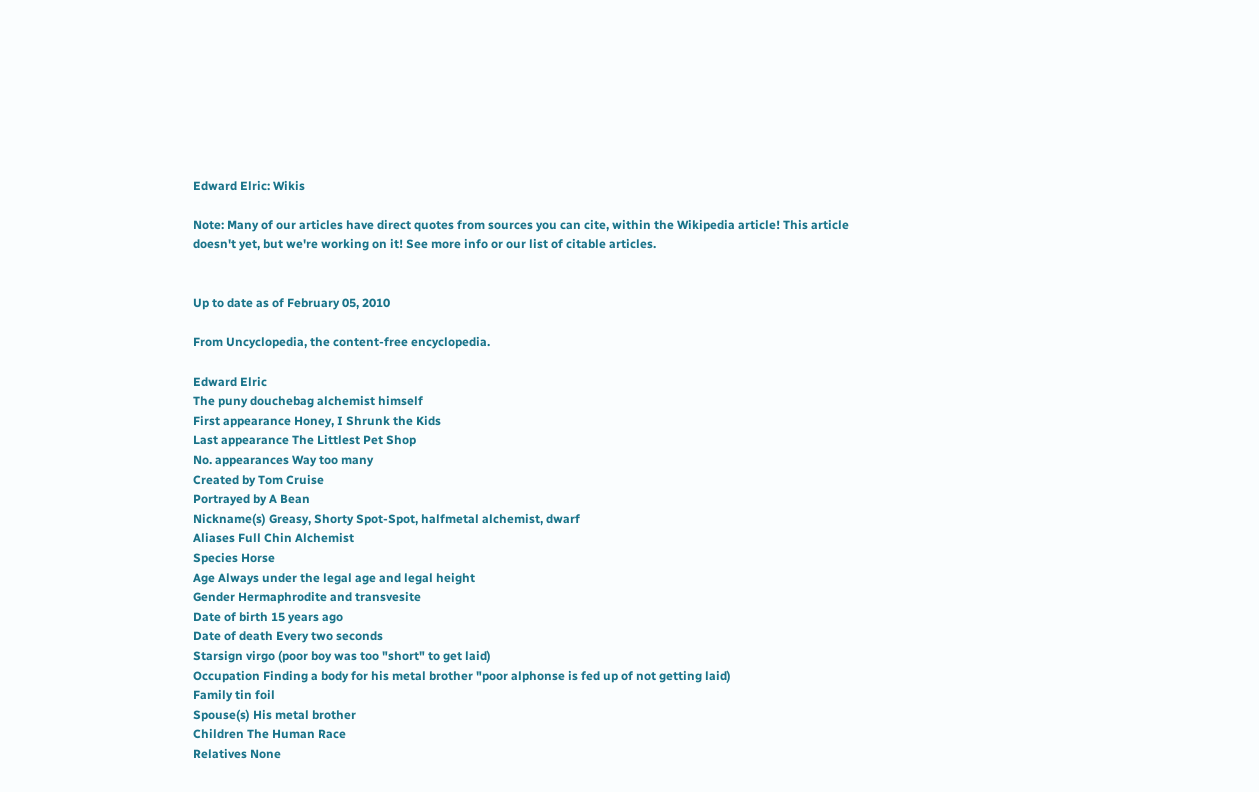Edward Elric: Wikis

Note: Many of our articles have direct quotes from sources you can cite, within the Wikipedia article! This article doesn't yet, but we're working on it! See more info or our list of citable articles.


Up to date as of February 05, 2010

From Uncyclopedia, the content-free encyclopedia.

Edward Elric
The puny douchebag alchemist himself
First appearance Honey, I Shrunk the Kids
Last appearance The Littlest Pet Shop
No. appearances Way too many
Created by Tom Cruise
Portrayed by A Bean
Nickname(s) Greasy, Shorty Spot-Spot, halfmetal alchemist, dwarf
Aliases Full Chin Alchemist
Species Horse
Age Always under the legal age and legal height
Gender Hermaphrodite and transvesite
Date of birth 15 years ago
Date of death Every two seconds
Starsign virgo (poor boy was too "short" to get laid)
Occupation Finding a body for his metal brother "poor alphonse is fed up of not getting laid)
Family tin foil
Spouse(s) His metal brother
Children The Human Race
Relatives None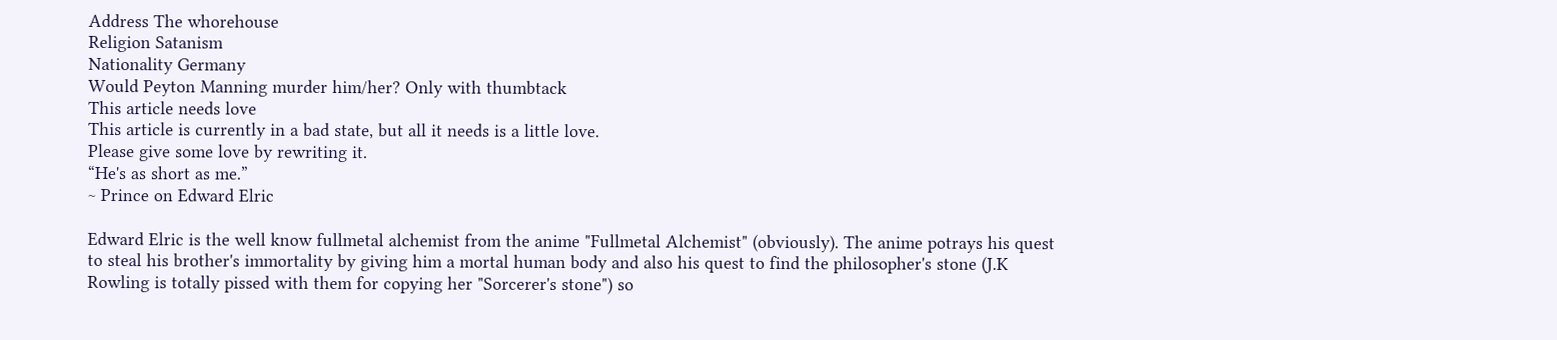Address The whorehouse
Religion Satanism
Nationality Germany
Would Peyton Manning murder him/her? Only with thumbtack
This article needs love
This article is currently in a bad state, but all it needs is a little love.
Please give some love by rewriting it.
“He's as short as me.”
~ Prince on Edward Elric

Edward Elric is the well know fullmetal alchemist from the anime "Fullmetal Alchemist" (obviously). The anime potrays his quest to steal his brother's immortality by giving him a mortal human body and also his quest to find the philosopher's stone (J.K Rowling is totally pissed with them for copying her "Sorcerer's stone") so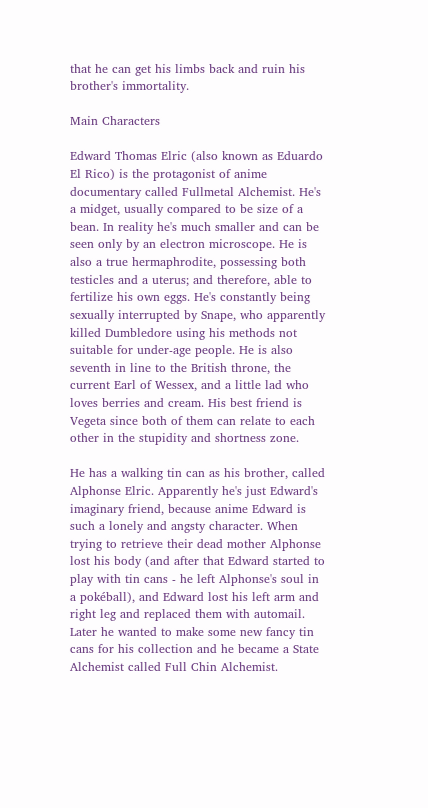that he can get his limbs back and ruin his brother's immortality.

Main Characters

Edward Thomas Elric (also known as Eduardo El Rico) is the protagonist of anime documentary called Fullmetal Alchemist. He's a midget, usually compared to be size of a bean. In reality he's much smaller and can be seen only by an electron microscope. He is also a true hermaphrodite, possessing both testicles and a uterus; and therefore, able to fertilize his own eggs. He's constantly being sexually interrupted by Snape, who apparently killed Dumbledore using his methods not suitable for under-age people. He is also seventh in line to the British throne, the current Earl of Wessex, and a little lad who loves berries and cream. His best friend is Vegeta since both of them can relate to each other in the stupidity and shortness zone.

He has a walking tin can as his brother, called Alphonse Elric. Apparently he's just Edward's imaginary friend, because anime Edward is such a lonely and angsty character. When trying to retrieve their dead mother Alphonse lost his body (and after that Edward started to play with tin cans - he left Alphonse's soul in a pokéball), and Edward lost his left arm and right leg and replaced them with automail. Later he wanted to make some new fancy tin cans for his collection and he became a State Alchemist called Full Chin Alchemist.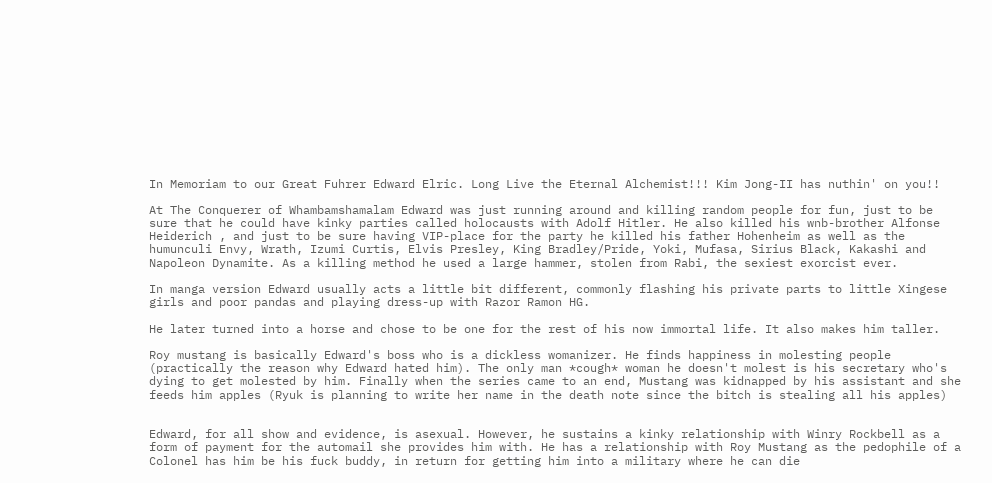In Memoriam to our Great Fuhrer Edward Elric. Long Live the Eternal Alchemist!!! Kim Jong-II has nuthin' on you!!

At The Conquerer of Whambamshamalam Edward was just running around and killing random people for fun, just to be sure that he could have kinky parties called holocausts with Adolf Hitler. He also killed his wnb-brother Alfonse Heiderich , and just to be sure having VIP-place for the party he killed his father Hohenheim as well as the humunculi Envy, Wrath, Izumi Curtis, Elvis Presley, King Bradley/Pride, Yoki, Mufasa, Sirius Black, Kakashi and Napoleon Dynamite. As a killing method he used a large hammer, stolen from Rabi, the sexiest exorcist ever.

In manga version Edward usually acts a little bit different, commonly flashing his private parts to little Xingese girls and poor pandas and playing dress-up with Razor Ramon HG.

He later turned into a horse and chose to be one for the rest of his now immortal life. It also makes him taller.

Roy mustang is basically Edward's boss who is a dickless womanizer. He finds happiness in molesting people (practically the reason why Edward hated him). The only man *cough* woman he doesn't molest is his secretary who's dying to get molested by him. Finally when the series came to an end, Mustang was kidnapped by his assistant and she feeds him apples (Ryuk is planning to write her name in the death note since the bitch is stealing all his apples)


Edward, for all show and evidence, is asexual. However, he sustains a kinky relationship with Winry Rockbell as a form of payment for the automail she provides him with. He has a relationship with Roy Mustang as the pedophile of a Colonel has him be his fuck buddy, in return for getting him into a military where he can die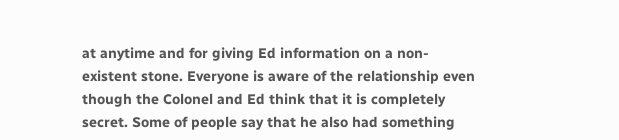at anytime and for giving Ed information on a non-existent stone. Everyone is aware of the relationship even though the Colonel and Ed think that it is completely secret. Some of people say that he also had something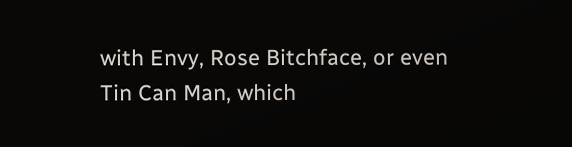with Envy, Rose Bitchface, or even Tin Can Man, which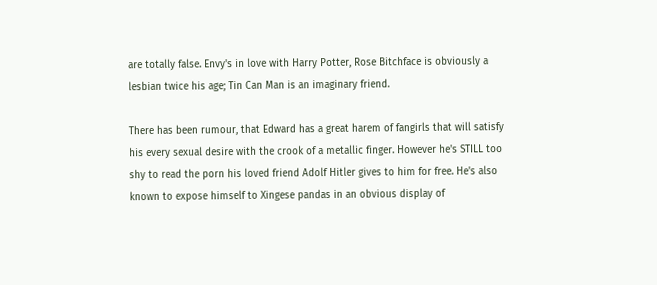are totally false. Envy's in love with Harry Potter, Rose Bitchface is obviously a lesbian twice his age; Tin Can Man is an imaginary friend.

There has been rumour, that Edward has a great harem of fangirls that will satisfy his every sexual desire with the crook of a metallic finger. However he's STILL too shy to read the porn his loved friend Adolf Hitler gives to him for free. He's also known to expose himself to Xingese pandas in an obvious display of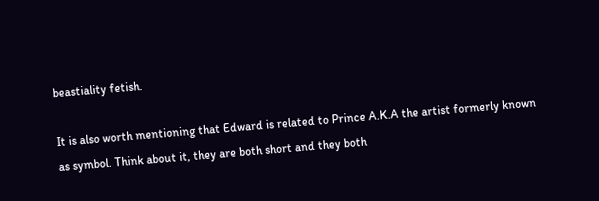beastiality fetish.

It is also worth mentioning that Edward is related to Prince A.K.A the artist formerly known as symbol. Think about it, they are both short and they both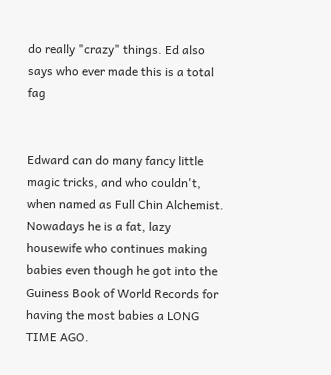do really "crazy" things. Ed also says who ever made this is a total fag


Edward can do many fancy little magic tricks, and who couldn't, when named as Full Chin Alchemist. Nowadays he is a fat, lazy housewife who continues making babies even though he got into the Guiness Book of World Records for having the most babies a LONG TIME AGO.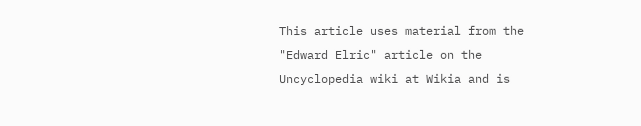This article uses material from the "Edward Elric" article on the Uncyclopedia wiki at Wikia and is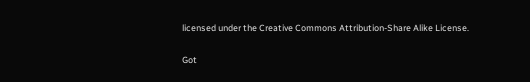licensed under the Creative Commons Attribution-Share Alike License.

Got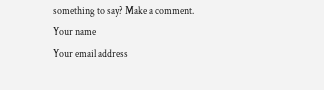something to say? Make a comment.
Your name
Your email address